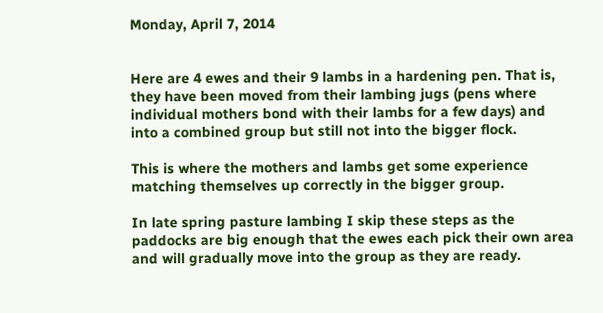Monday, April 7, 2014


Here are 4 ewes and their 9 lambs in a hardening pen. That is, they have been moved from their lambing jugs (pens where individual mothers bond with their lambs for a few days) and into a combined group but still not into the bigger flock.

This is where the mothers and lambs get some experience matching themselves up correctly in the bigger group.

In late spring pasture lambing I skip these steps as the paddocks are big enough that the ewes each pick their own area and will gradually move into the group as they are ready.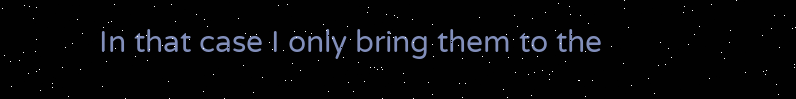In that case I only bring them to the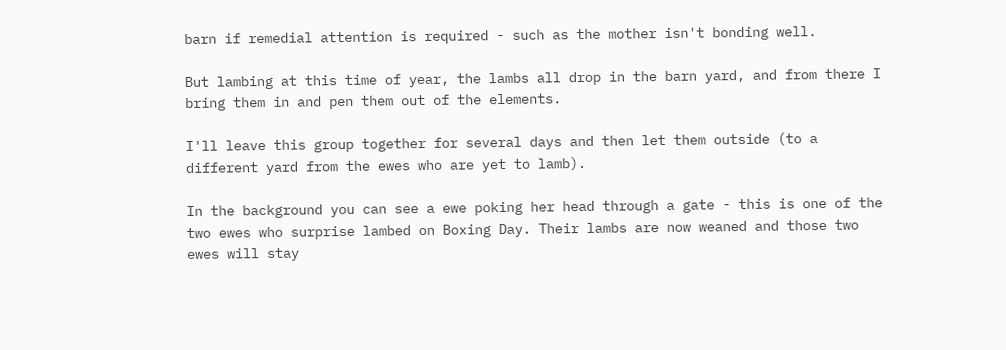barn if remedial attention is required - such as the mother isn't bonding well.

But lambing at this time of year, the lambs all drop in the barn yard, and from there I bring them in and pen them out of the elements.

I'll leave this group together for several days and then let them outside (to a different yard from the ewes who are yet to lamb).

In the background you can see a ewe poking her head through a gate - this is one of the two ewes who surprise lambed on Boxing Day. Their lambs are now weaned and those two ewes will stay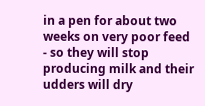in a pen for about two weeks on very poor feed - so they will stop producing milk and their udders will dry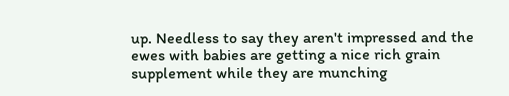up. Needless to say they aren't impressed and the ewes with babies are getting a nice rich grain supplement while they are munching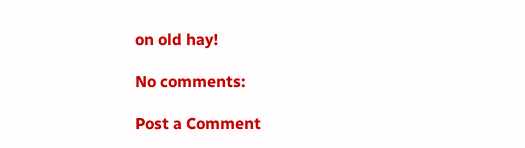on old hay!

No comments:

Post a Comment